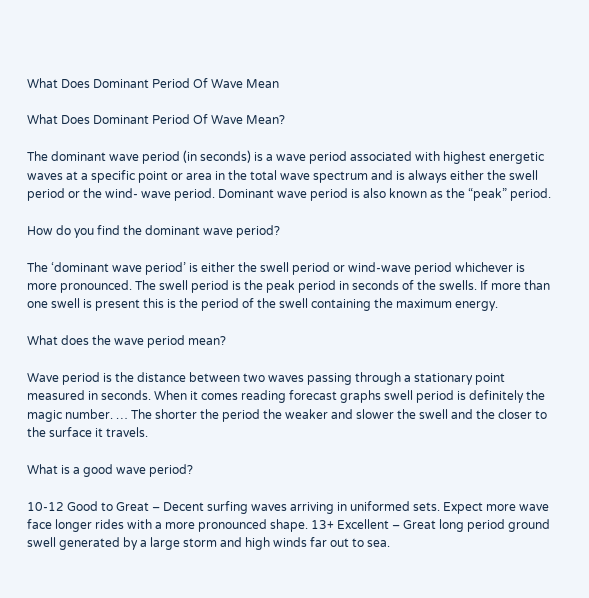What Does Dominant Period Of Wave Mean

What Does Dominant Period Of Wave Mean?

The dominant wave period (in seconds) is a wave period associated with highest energetic waves at a specific point or area in the total wave spectrum and is always either the swell period or the wind- wave period. Dominant wave period is also known as the “peak” period.

How do you find the dominant wave period?

The ‘dominant wave period’ is either the swell period or wind-wave period whichever is more pronounced. The swell period is the peak period in seconds of the swells. If more than one swell is present this is the period of the swell containing the maximum energy.

What does the wave period mean?

Wave period is the distance between two waves passing through a stationary point measured in seconds. When it comes reading forecast graphs swell period is definitely the magic number. … The shorter the period the weaker and slower the swell and the closer to the surface it travels.

What is a good wave period?

10-12 Good to Great – Decent surfing waves arriving in uniformed sets. Expect more wave face longer rides with a more pronounced shape. 13+ Excellent – Great long period ground swell generated by a large storm and high winds far out to sea.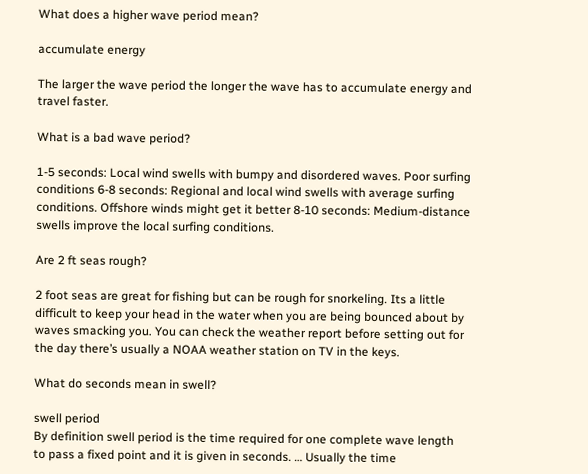What does a higher wave period mean?

accumulate energy

The larger the wave period the longer the wave has to accumulate energy and travel faster.

What is a bad wave period?

1-5 seconds: Local wind swells with bumpy and disordered waves. Poor surfing conditions 6-8 seconds: Regional and local wind swells with average surfing conditions. Offshore winds might get it better 8-10 seconds: Medium-distance swells improve the local surfing conditions.

Are 2 ft seas rough?

2 foot seas are great for fishing but can be rough for snorkeling. Its a little difficult to keep your head in the water when you are being bounced about by waves smacking you. You can check the weather report before setting out for the day there’s usually a NOAA weather station on TV in the keys.

What do seconds mean in swell?

swell period
By definition swell period is the time required for one complete wave length to pass a fixed point and it is given in seconds. … Usually the time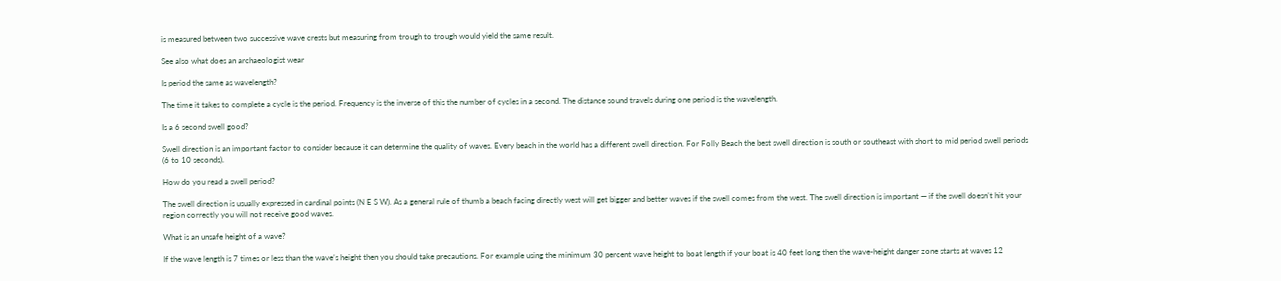is measured between two successive wave crests but measuring from trough to trough would yield the same result.

See also what does an archaeologist wear

Is period the same as wavelength?

The time it takes to complete a cycle is the period. Frequency is the inverse of this the number of cycles in a second. The distance sound travels during one period is the wavelength.

Is a 6 second swell good?

Swell direction is an important factor to consider because it can determine the quality of waves. Every beach in the world has a different swell direction. For Folly Beach the best swell direction is south or southeast with short to mid period swell periods (6 to 10 seconds).

How do you read a swell period?

The swell direction is usually expressed in cardinal points (N E S W). As a general rule of thumb a beach facing directly west will get bigger and better waves if the swell comes from the west. The swell direction is important — if the swell doesn’t hit your region correctly you will not receive good waves.

What is an unsafe height of a wave?

If the wave length is 7 times or less than the wave’s height then you should take precautions. For example using the minimum 30 percent wave height to boat length if your boat is 40 feet long then the wave-height danger zone starts at waves 12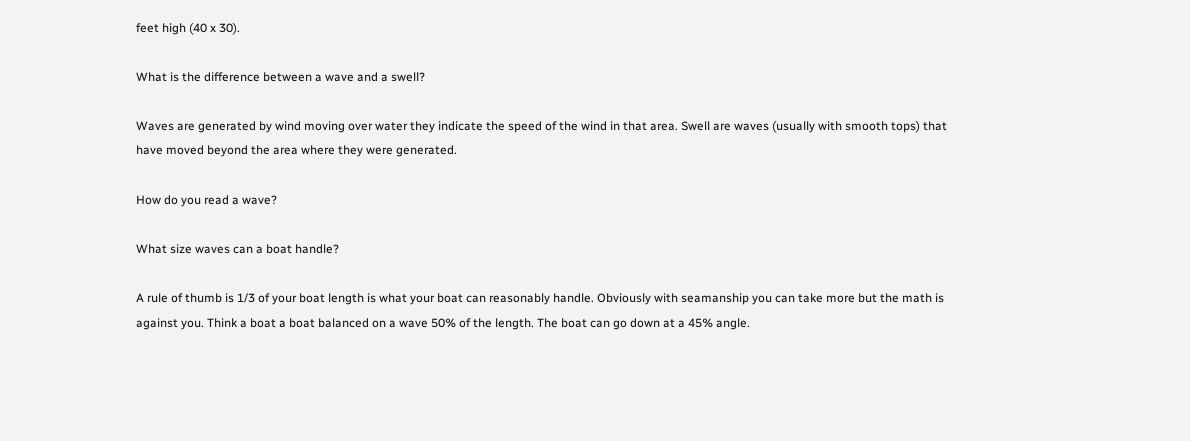feet high (40 x 30).

What is the difference between a wave and a swell?

Waves are generated by wind moving over water they indicate the speed of the wind in that area. Swell are waves (usually with smooth tops) that have moved beyond the area where they were generated.

How do you read a wave?

What size waves can a boat handle?

A rule of thumb is 1/3 of your boat length is what your boat can reasonably handle. Obviously with seamanship you can take more but the math is against you. Think a boat a boat balanced on a wave 50% of the length. The boat can go down at a 45% angle.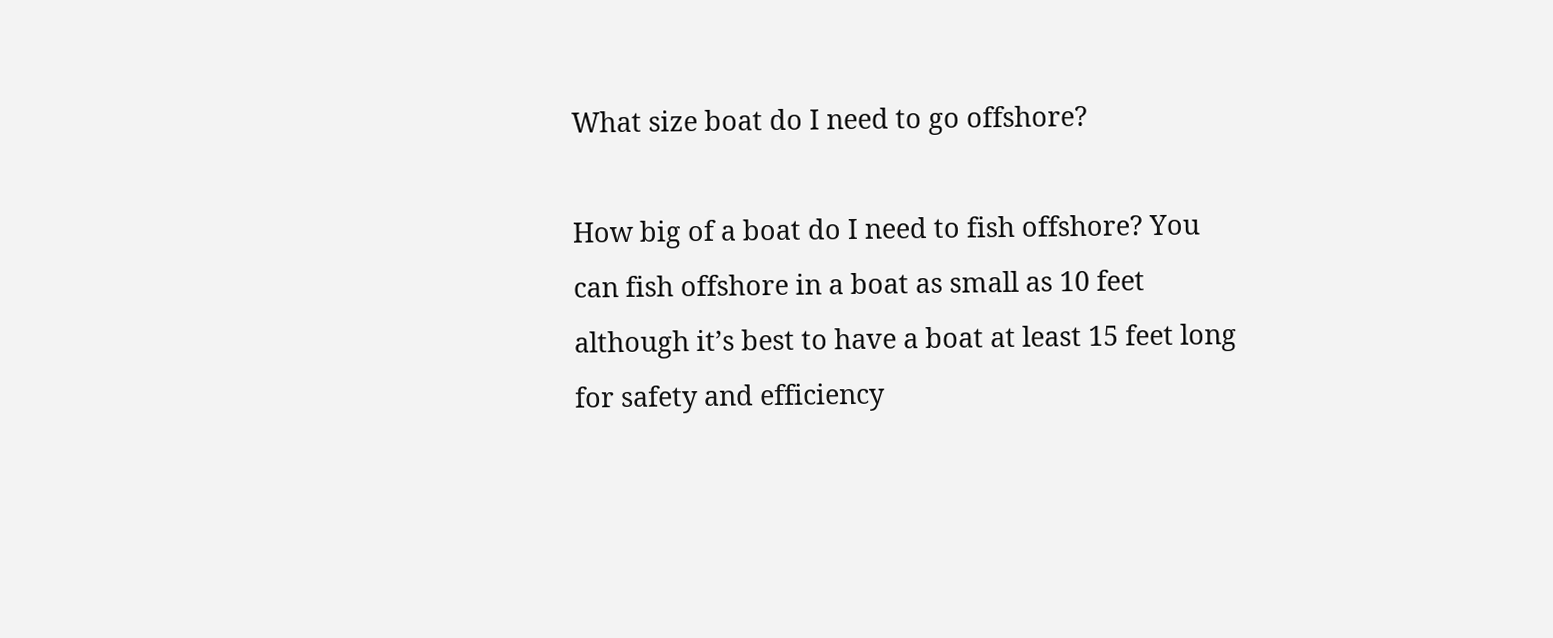What size boat do I need to go offshore?

How big of a boat do I need to fish offshore? You can fish offshore in a boat as small as 10 feet although it’s best to have a boat at least 15 feet long for safety and efficiency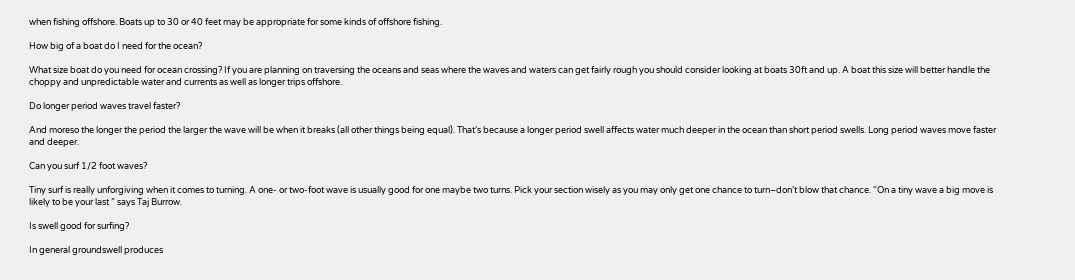when fishing offshore. Boats up to 30 or 40 feet may be appropriate for some kinds of offshore fishing.

How big of a boat do I need for the ocean?

What size boat do you need for ocean crossing? If you are planning on traversing the oceans and seas where the waves and waters can get fairly rough you should consider looking at boats 30ft and up. A boat this size will better handle the choppy and unpredictable water and currents as well as longer trips offshore.

Do longer period waves travel faster?

And moreso the longer the period the larger the wave will be when it breaks (all other things being equal). That’s because a longer period swell affects water much deeper in the ocean than short period swells. Long period waves move faster and deeper.

Can you surf 1/2 foot waves?

Tiny surf is really unforgiving when it comes to turning. A one- or two-foot wave is usually good for one maybe two turns. Pick your section wisely as you may only get one chance to turn–don’t blow that chance. “On a tiny wave a big move is likely to be your last ” says Taj Burrow.

Is swell good for surfing?

In general groundswell produces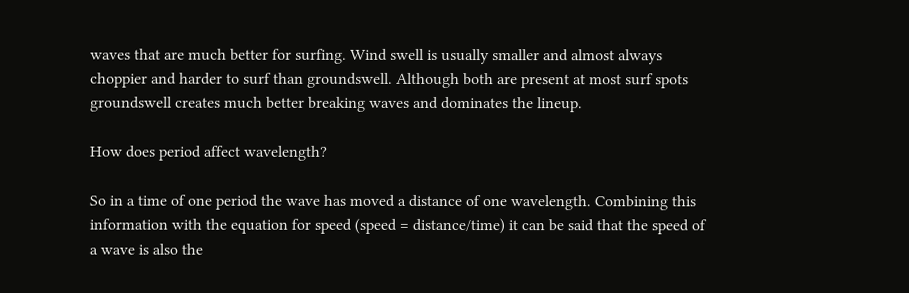waves that are much better for surfing. Wind swell is usually smaller and almost always choppier and harder to surf than groundswell. Although both are present at most surf spots groundswell creates much better breaking waves and dominates the lineup.

How does period affect wavelength?

So in a time of one period the wave has moved a distance of one wavelength. Combining this information with the equation for speed (speed = distance/time) it can be said that the speed of a wave is also the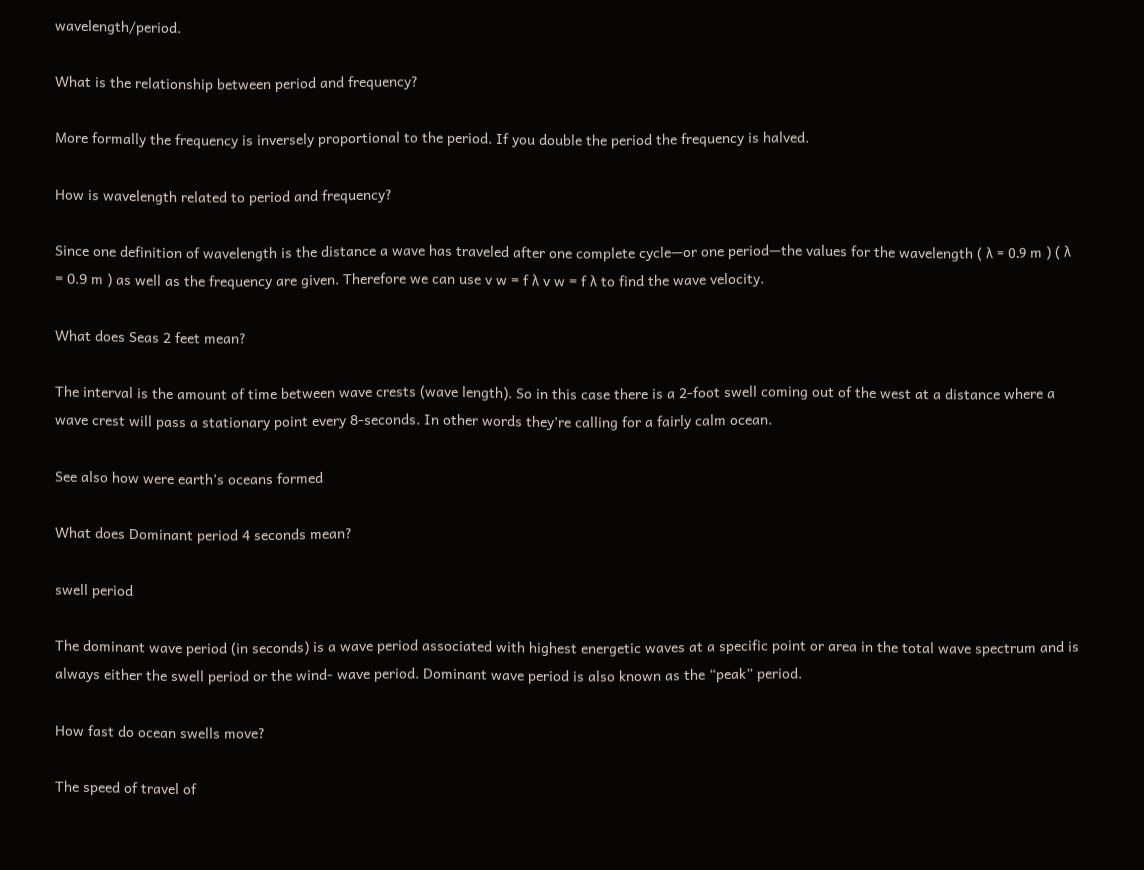wavelength/period.

What is the relationship between period and frequency?

More formally the frequency is inversely proportional to the period. If you double the period the frequency is halved.

How is wavelength related to period and frequency?

Since one definition of wavelength is the distance a wave has traveled after one complete cycle—or one period—the values for the wavelength ( λ = 0.9 m ) ( λ = 0.9 m ) as well as the frequency are given. Therefore we can use v w = f λ v w = f λ to find the wave velocity.

What does Seas 2 feet mean?

The interval is the amount of time between wave crests (wave length). So in this case there is a 2-foot swell coming out of the west at a distance where a wave crest will pass a stationary point every 8-seconds. In other words they’re calling for a fairly calm ocean.

See also how were earth’s oceans formed

What does Dominant period 4 seconds mean?

swell period

The dominant wave period (in seconds) is a wave period associated with highest energetic waves at a specific point or area in the total wave spectrum and is always either the swell period or the wind- wave period. Dominant wave period is also known as the “peak” period.

How fast do ocean swells move?

The speed of travel of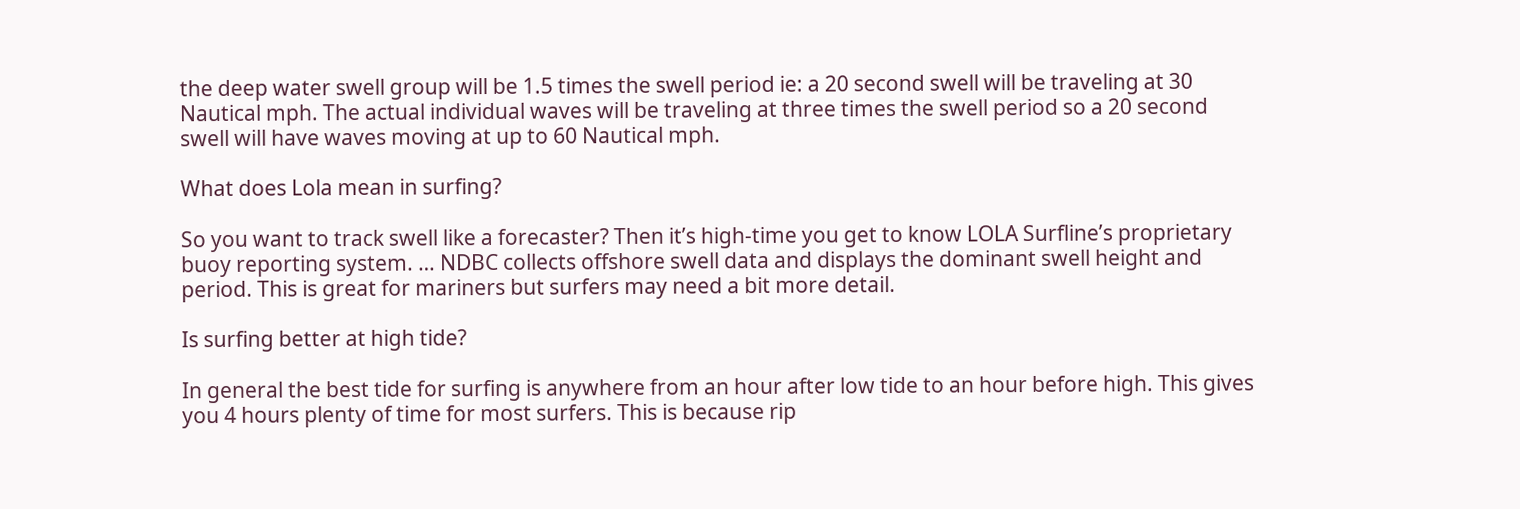the deep water swell group will be 1.5 times the swell period ie: a 20 second swell will be traveling at 30 Nautical mph. The actual individual waves will be traveling at three times the swell period so a 20 second swell will have waves moving at up to 60 Nautical mph.

What does Lola mean in surfing?

So you want to track swell like a forecaster? Then it’s high-time you get to know LOLA Surfline’s proprietary buoy reporting system. … NDBC collects offshore swell data and displays the dominant swell height and period. This is great for mariners but surfers may need a bit more detail.

Is surfing better at high tide?

In general the best tide for surfing is anywhere from an hour after low tide to an hour before high. This gives you 4 hours plenty of time for most surfers. This is because rip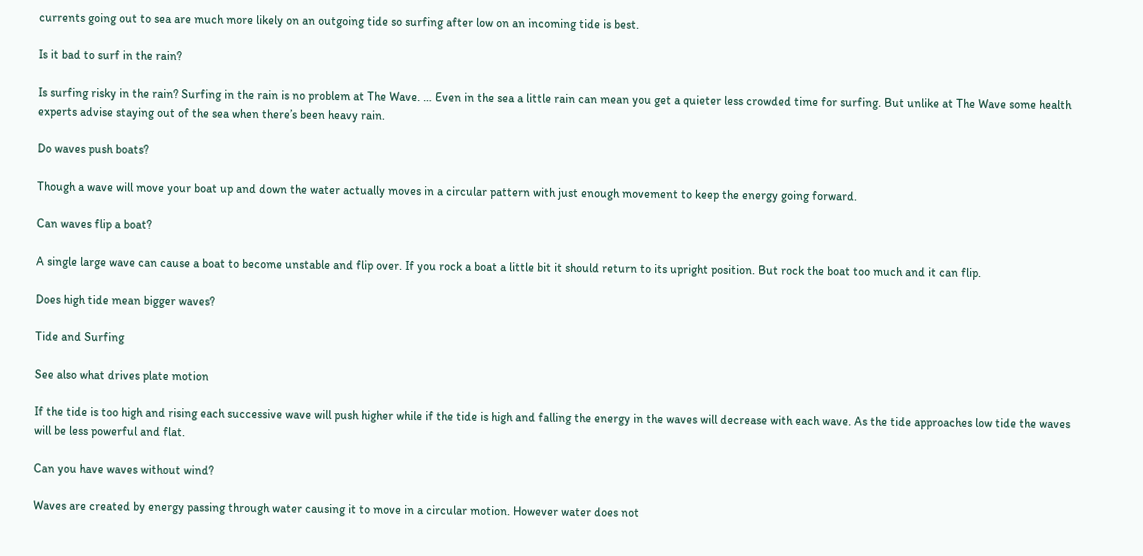currents going out to sea are much more likely on an outgoing tide so surfing after low on an incoming tide is best.

Is it bad to surf in the rain?

Is surfing risky in the rain? Surfing in the rain is no problem at The Wave. … Even in the sea a little rain can mean you get a quieter less crowded time for surfing. But unlike at The Wave some health experts advise staying out of the sea when there’s been heavy rain.

Do waves push boats?

Though a wave will move your boat up and down the water actually moves in a circular pattern with just enough movement to keep the energy going forward.

Can waves flip a boat?

A single large wave can cause a boat to become unstable and flip over. If you rock a boat a little bit it should return to its upright position. But rock the boat too much and it can flip.

Does high tide mean bigger waves?

Tide and Surfing

See also what drives plate motion

If the tide is too high and rising each successive wave will push higher while if the tide is high and falling the energy in the waves will decrease with each wave. As the tide approaches low tide the waves will be less powerful and flat.

Can you have waves without wind?

Waves are created by energy passing through water causing it to move in a circular motion. However water does not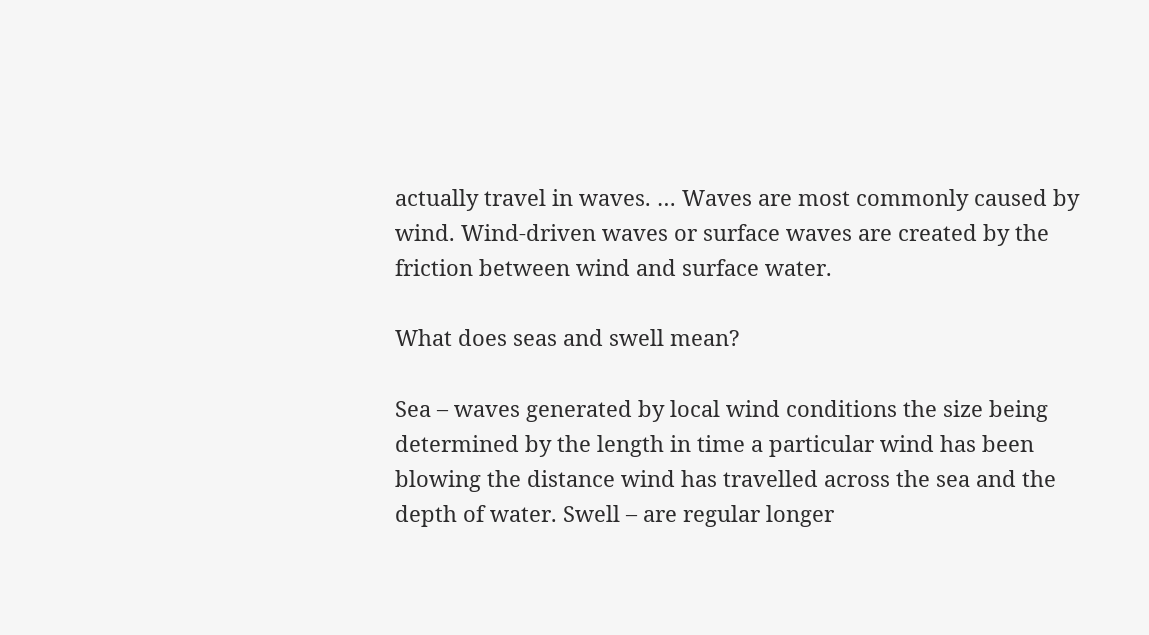actually travel in waves. … Waves are most commonly caused by wind. Wind-driven waves or surface waves are created by the friction between wind and surface water.

What does seas and swell mean?

Sea – waves generated by local wind conditions the size being determined by the length in time a particular wind has been blowing the distance wind has travelled across the sea and the depth of water. Swell – are regular longer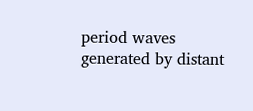period waves generated by distant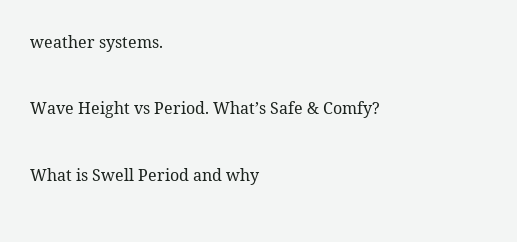weather systems.

Wave Height vs Period. What’s Safe & Comfy?

What is Swell Period and why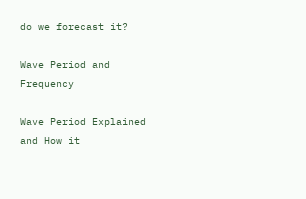do we forecast it?

Wave Period and Frequency

Wave Period Explained and How it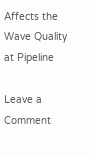Affects the Wave Quality at Pipeline

Leave a Comment